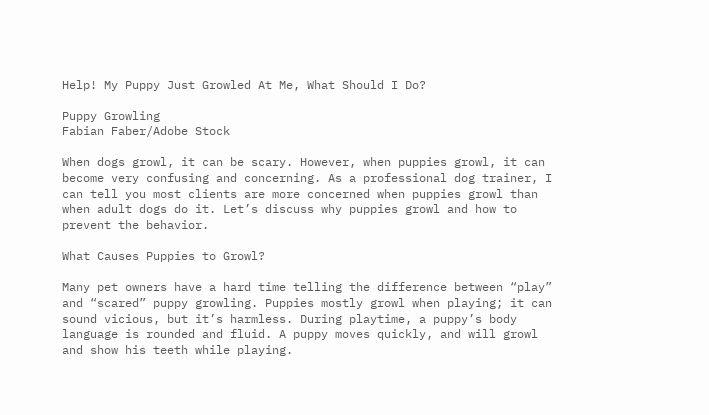Help! My Puppy Just Growled At Me, What Should I Do?

Puppy Growling
Fabian Faber/Adobe Stock

When dogs growl, it can be scary. However, when puppies growl, it can become very confusing and concerning. As a professional dog trainer, I can tell you most clients are more concerned when puppies growl than when adult dogs do it. Let’s discuss why puppies growl and how to prevent the behavior.

What Causes Puppies to Growl?

Many pet owners have a hard time telling the difference between “play” and “scared” puppy growling. Puppies mostly growl when playing; it can sound vicious, but it’s harmless. During playtime, a puppy’s body language is rounded and fluid. A puppy moves quickly, and will growl and show his teeth while playing.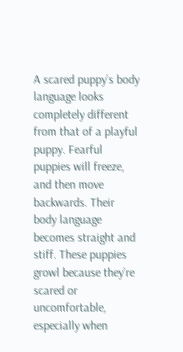A scared puppy’s body language looks completely different from that of a playful puppy. Fearful puppies will freeze, and then move backwards. Their body language becomes straight and stiff. These puppies growl because they’re scared or uncomfortable, especially when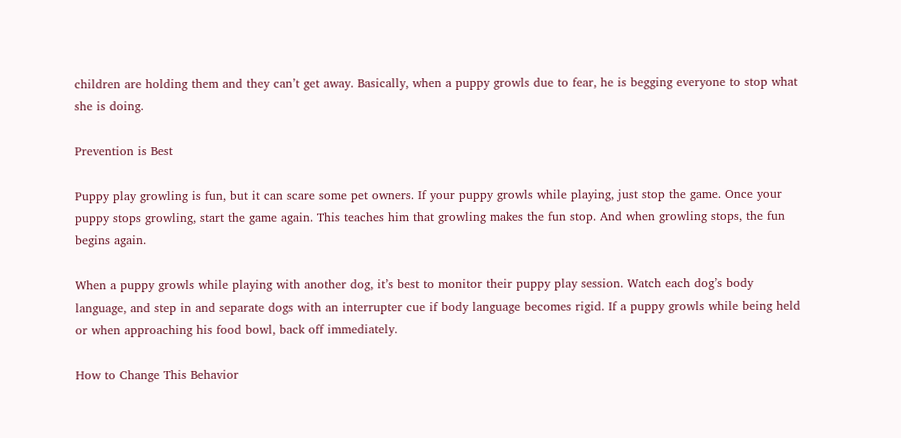children are holding them and they can’t get away. Basically, when a puppy growls due to fear, he is begging everyone to stop what she is doing.

Prevention is Best

Puppy play growling is fun, but it can scare some pet owners. If your puppy growls while playing, just stop the game. Once your puppy stops growling, start the game again. This teaches him that growling makes the fun stop. And when growling stops, the fun begins again.

When a puppy growls while playing with another dog, it’s best to monitor their puppy play session. Watch each dog’s body language, and step in and separate dogs with an interrupter cue if body language becomes rigid. If a puppy growls while being held or when approaching his food bowl, back off immediately.

How to Change This Behavior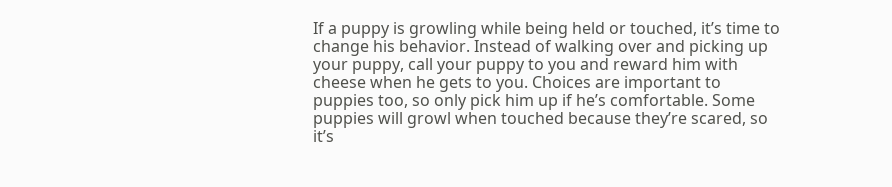If a puppy is growling while being held or touched, it’s time to change his behavior. Instead of walking over and picking up your puppy, call your puppy to you and reward him with cheese when he gets to you. Choices are important to puppies too, so only pick him up if he’s comfortable. Some puppies will growl when touched because they’re scared, so it’s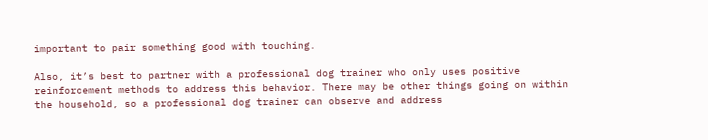important to pair something good with touching.

Also, it’s best to partner with a professional dog trainer who only uses positive reinforcement methods to address this behavior. There may be other things going on within the household, so a professional dog trainer can observe and address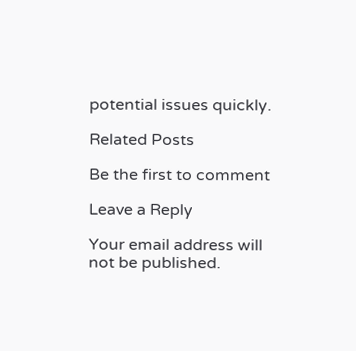potential issues quickly.

Related Posts

Be the first to comment

Leave a Reply

Your email address will not be published.